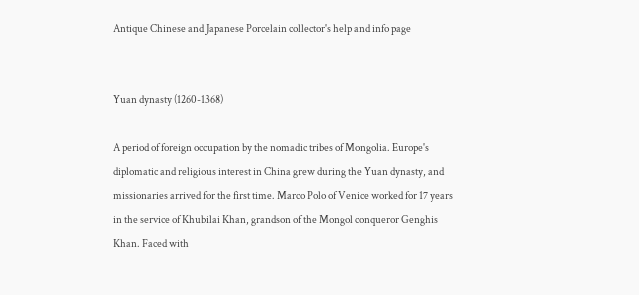Antique Chinese and Japanese Porcelain collector's help and info page


Yuan dynasty (1260-1368)

A period of foreign occupation by the nomadic tribes of Mongolia. Europe's diplomatic and religious interest in China grew during the Yuan dynasty, and missionaries arrived for the first time. Marco Polo of Venice worked for 17 years in the service of Khubilai Khan, grandson of the Mongol conqueror Genghis Khan. Faced with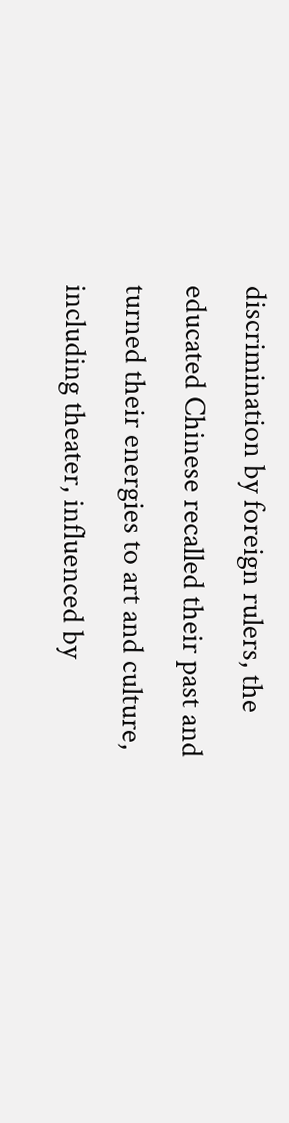discrimination by foreign rulers, the educated Chinese recalled their past and turned their energies to art and culture, including theater, influenced by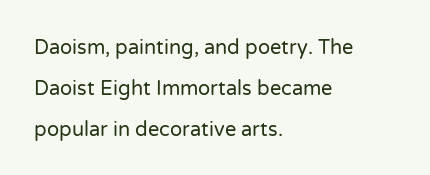Daoism, painting, and poetry. The Daoist Eight Immortals became popular in decorative arts.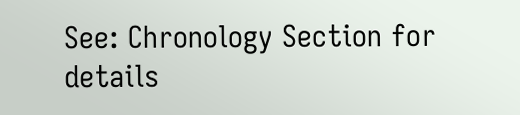See: Chronology Section for details